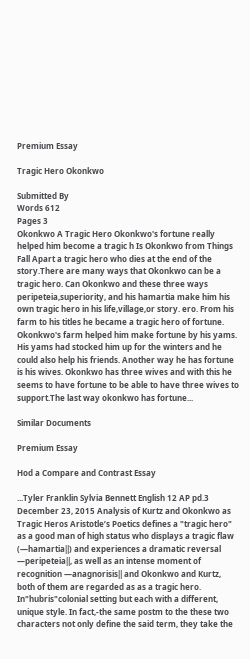Premium Essay

Tragic Hero Okonkwo

Submitted By
Words 612
Pages 3
Okonkwo A Tragic Hero Okonkwo's fortune really helped him become a tragic h Is Okonkwo from Things Fall Apart a tragic hero who dies at the end of the story.There are many ways that Okonkwo can be a tragic hero. Can Okonkwo and these three ways peripeteia,superiority, and his hamartia make him his own tragic hero in his life,village,or story. ero. From his farm to his titles he became a tragic hero of fortune. Okonkwo's farm helped him make fortune by his yams. His yams had stocked him up for the winters and he could also help his friends. Another way he has fortune is his wives. Okonkwo has three wives and with this he seems to have fortune to be able to have three wives to support.The last way okonkwo has fortune...

Similar Documents

Premium Essay

Hod a Compare and Contrast Essay

...Tyler Franklin Sylvia Bennett English 12 AP pd.3 December 23, 2015 Analysis of Kurtz and Okonkwo as Tragic Heros Aristotle’s Poetics defines a "tragic hero" as a good man of high status who displays a tragic flaw (―hamartia‖) and experiences a dramatic reversal ―peripeteia‖, as well as an intense moment of recognition ―anagnorisis‖ and Okonkwo and Kurtz, both of them are regarded as as a tragic hero. In"hubris"colonial setting but each with a different, unique style. In fact,-the same postm to the these two characters not only define the said term, they take the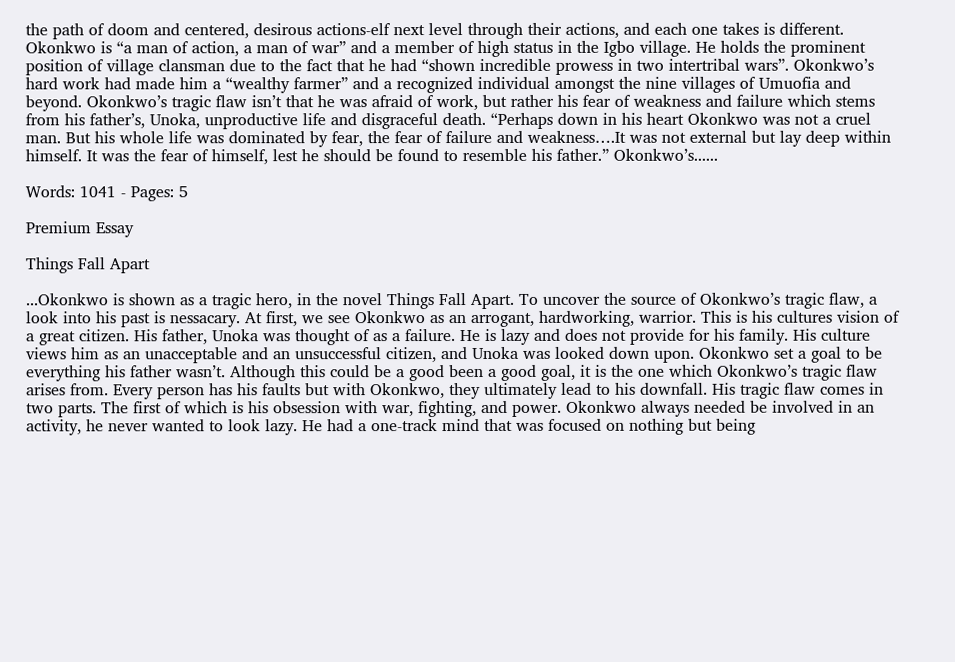the path of doom and centered, desirous actions-elf next level through their actions, and each one takes is different. Okonkwo is “a man of action, a man of war” and a member of high status in the Igbo village. He holds the prominent position of village clansman due to the fact that he had “shown incredible prowess in two intertribal wars”. Okonkwo’s hard work had made him a “wealthy farmer” and a recognized individual amongst the nine villages of Umuofia and beyond. Okonkwo’s tragic flaw isn’t that he was afraid of work, but rather his fear of weakness and failure which stems from his father’s, Unoka, unproductive life and disgraceful death. “Perhaps down in his heart Okonkwo was not a cruel man. But his whole life was dominated by fear, the fear of failure and weakness….It was not external but lay deep within himself. It was the fear of himself, lest he should be found to resemble his father.” Okonkwo’s......

Words: 1041 - Pages: 5

Premium Essay

Things Fall Apart

...Okonkwo is shown as a tragic hero, in the novel Things Fall Apart. To uncover the source of Okonkwo’s tragic flaw, a look into his past is nessacary. At first, we see Okonkwo as an arrogant, hardworking, warrior. This is his cultures vision of a great citizen. His father, Unoka was thought of as a failure. He is lazy and does not provide for his family. His culture views him as an unacceptable and an unsuccessful citizen, and Unoka was looked down upon. Okonkwo set a goal to be everything his father wasn’t. Although this could be a good been a good goal, it is the one which Okonkwo’s tragic flaw arises from. Every person has his faults but with Okonkwo, they ultimately lead to his downfall. His tragic flaw comes in two parts. The first of which is his obsession with war, fighting, and power. Okonkwo always needed be involved in an activity, he never wanted to look lazy. He had a one-track mind that was focused on nothing but being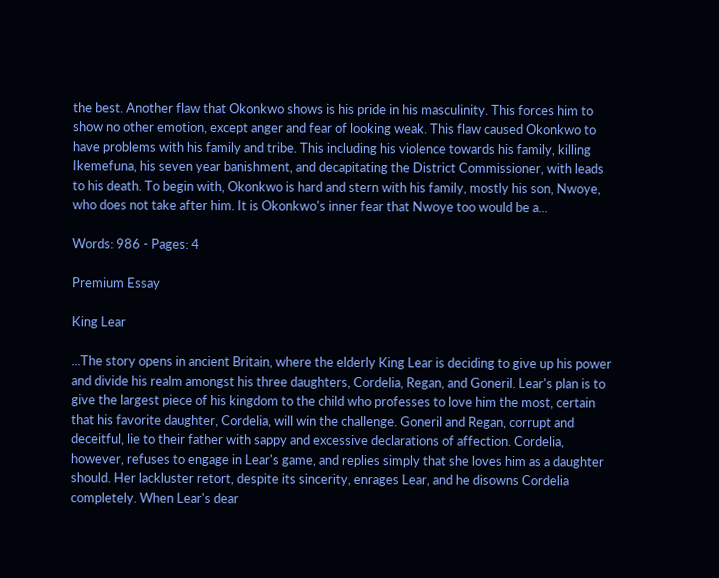the best. Another flaw that Okonkwo shows is his pride in his masculinity. This forces him to show no other emotion, except anger and fear of looking weak. This flaw caused Okonkwo to have problems with his family and tribe. This including his violence towards his family, killing Ikemefuna, his seven year banishment, and decapitating the District Commissioner, with leads to his death. To begin with, Okonkwo is hard and stern with his family, mostly his son, Nwoye, who does not take after him. It is Okonkwo's inner fear that Nwoye too would be a...

Words: 986 - Pages: 4

Premium Essay

King Lear

...The story opens in ancient Britain, where the elderly King Lear is deciding to give up his power and divide his realm amongst his three daughters, Cordelia, Regan, and Goneril. Lear's plan is to give the largest piece of his kingdom to the child who professes to love him the most, certain that his favorite daughter, Cordelia, will win the challenge. Goneril and Regan, corrupt and deceitful, lie to their father with sappy and excessive declarations of affection. Cordelia, however, refuses to engage in Lear's game, and replies simply that she loves him as a daughter should. Her lackluster retort, despite its sincerity, enrages Lear, and he disowns Cordelia completely. When Lear's dear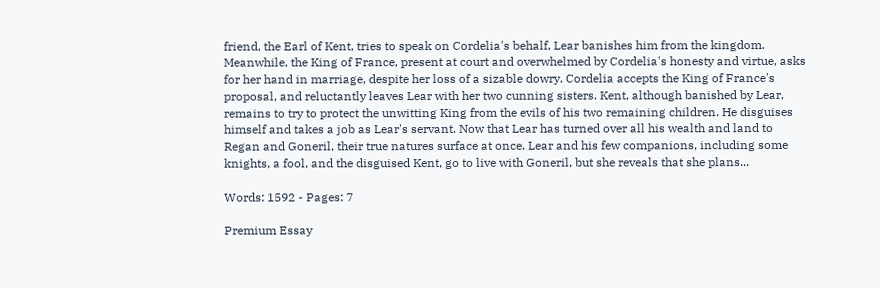friend, the Earl of Kent, tries to speak on Cordelia's behalf, Lear banishes him from the kingdom. Meanwhile, the King of France, present at court and overwhelmed by Cordelia's honesty and virtue, asks for her hand in marriage, despite her loss of a sizable dowry. Cordelia accepts the King of France's proposal, and reluctantly leaves Lear with her two cunning sisters. Kent, although banished by Lear, remains to try to protect the unwitting King from the evils of his two remaining children. He disguises himself and takes a job as Lear's servant. Now that Lear has turned over all his wealth and land to Regan and Goneril, their true natures surface at once. Lear and his few companions, including some knights, a fool, and the disguised Kent, go to live with Goneril, but she reveals that she plans...

Words: 1592 - Pages: 7

Premium Essay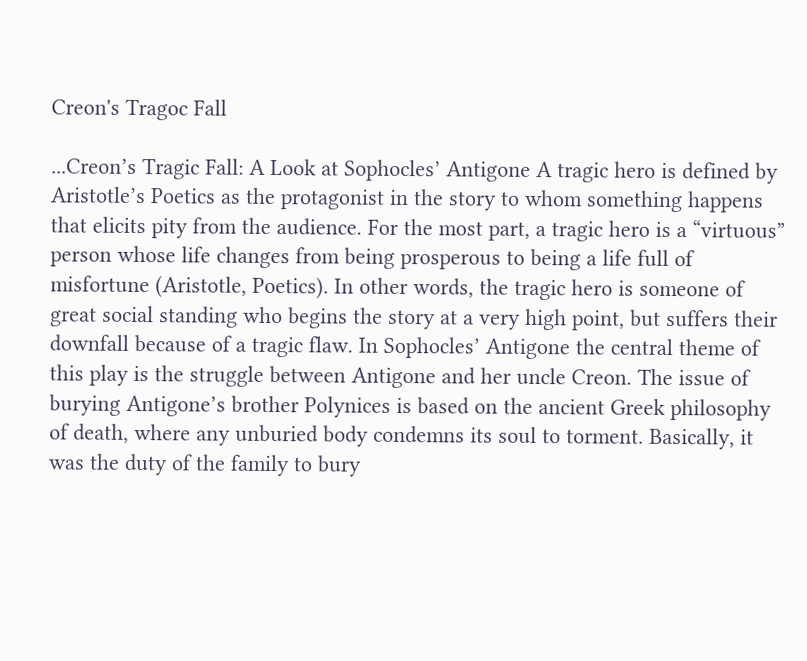Creon's Tragoc Fall

...Creon’s Tragic Fall: A Look at Sophocles’ Antigone A tragic hero is defined by Aristotle’s Poetics as the protagonist in the story to whom something happens that elicits pity from the audience. For the most part, a tragic hero is a “virtuous” person whose life changes from being prosperous to being a life full of misfortune (Aristotle, Poetics). In other words, the tragic hero is someone of great social standing who begins the story at a very high point, but suffers their downfall because of a tragic flaw. In Sophocles’ Antigone the central theme of this play is the struggle between Antigone and her uncle Creon. The issue of burying Antigone’s brother Polynices is based on the ancient Greek philosophy of death, where any unburied body condemns its soul to torment. Basically, it was the duty of the family to bury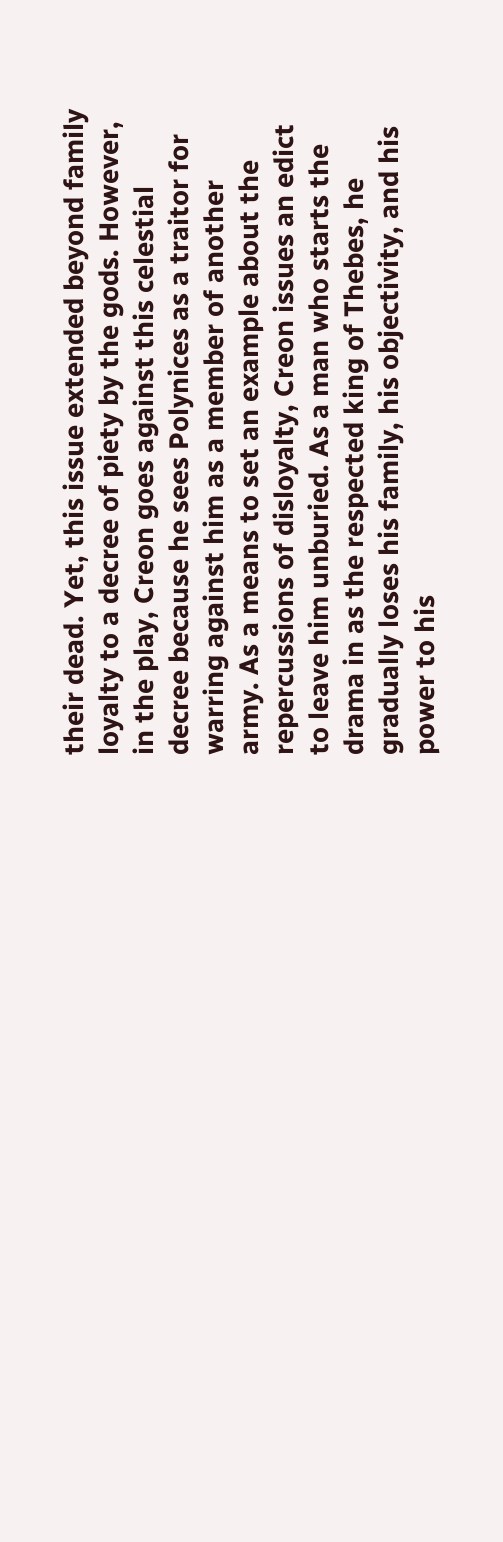their dead. Yet, this issue extended beyond family loyalty to a decree of piety by the gods. However, in the play, Creon goes against this celestial decree because he sees Polynices as a traitor for warring against him as a member of another army. As a means to set an example about the repercussions of disloyalty, Creon issues an edict to leave him unburied. As a man who starts the drama in as the respected king of Thebes, he gradually loses his family, his objectivity, and his power to his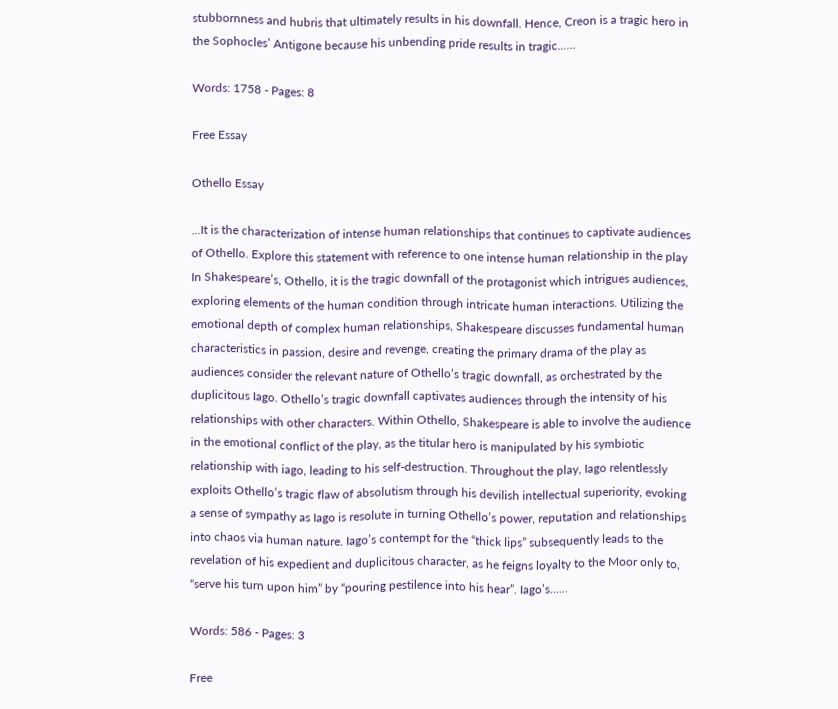stubbornness and hubris that ultimately results in his downfall. Hence, Creon is a tragic hero in the Sophocles’ Antigone because his unbending pride results in tragic......

Words: 1758 - Pages: 8

Free Essay

Othello Essay

...It is the characterization of intense human relationships that continues to captivate audiences of Othello. Explore this statement with reference to one intense human relationship in the play In Shakespeare’s, Othello, it is the tragic downfall of the protagonist which intrigues audiences, exploring elements of the human condition through intricate human interactions. Utilizing the emotional depth of complex human relationships, Shakespeare discusses fundamental human characteristics in passion, desire and revenge, creating the primary drama of the play as audiences consider the relevant nature of Othello’s tragic downfall, as orchestrated by the duplicitous Iago. Othello’s tragic downfall captivates audiences through the intensity of his relationships with other characters. Within Othello, Shakespeare is able to involve the audience in the emotional conflict of the play, as the titular hero is manipulated by his symbiotic relationship with iago, leading to his self-destruction. Throughout the play, Iago relentlessly exploits Othello’s tragic flaw of absolutism through his devilish intellectual superiority, evoking a sense of sympathy as Iago is resolute in turning Othello’s power, reputation and relationships into chaos via human nature. Iago’s contempt for the “thick lips” subsequently leads to the revelation of his expedient and duplicitous character, as he feigns loyalty to the Moor only to, “serve his turn upon him” by “pouring pestilence into his hear”. Iago’s......

Words: 586 - Pages: 3

Free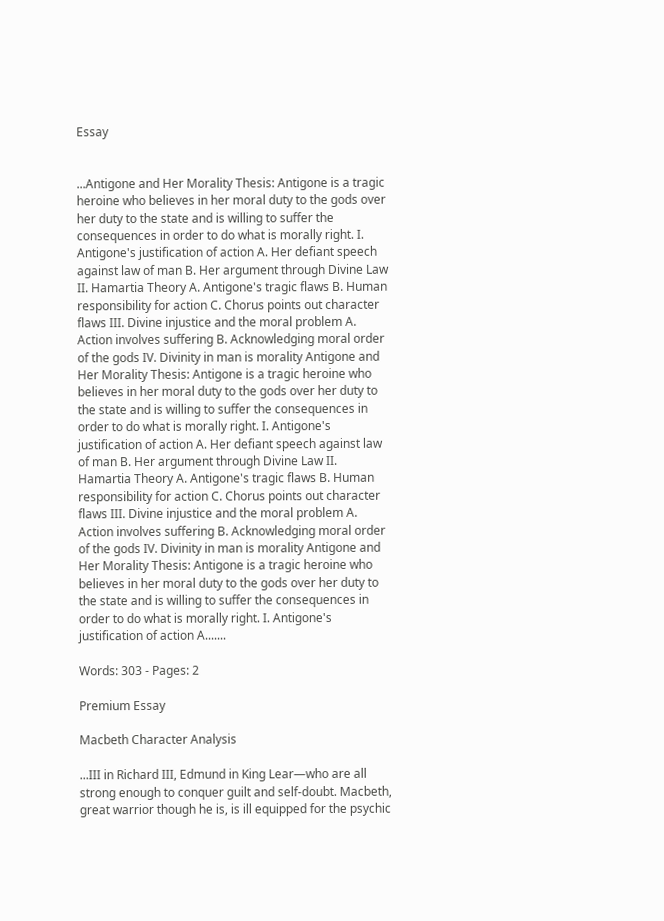Essay


...Antigone and Her Morality Thesis: Antigone is a tragic heroine who believes in her moral duty to the gods over her duty to the state and is willing to suffer the consequences in order to do what is morally right. I. Antigone's justification of action A. Her defiant speech against law of man B. Her argument through Divine Law II. Hamartia Theory A. Antigone's tragic flaws B. Human responsibility for action C. Chorus points out character flaws III. Divine injustice and the moral problem A. Action involves suffering B. Acknowledging moral order of the gods IV. Divinity in man is morality Antigone and Her Morality Thesis: Antigone is a tragic heroine who believes in her moral duty to the gods over her duty to the state and is willing to suffer the consequences in order to do what is morally right. I. Antigone's justification of action A. Her defiant speech against law of man B. Her argument through Divine Law II. Hamartia Theory A. Antigone's tragic flaws B. Human responsibility for action C. Chorus points out character flaws III. Divine injustice and the moral problem A. Action involves suffering B. Acknowledging moral order of the gods IV. Divinity in man is morality Antigone and Her Morality Thesis: Antigone is a tragic heroine who believes in her moral duty to the gods over her duty to the state and is willing to suffer the consequences in order to do what is morally right. I. Antigone's justification of action A.......

Words: 303 - Pages: 2

Premium Essay

Macbeth Character Analysis

...III in Richard III, Edmund in King Lear—who are all strong enough to conquer guilt and self-doubt. Macbeth, great warrior though he is, is ill equipped for the psychic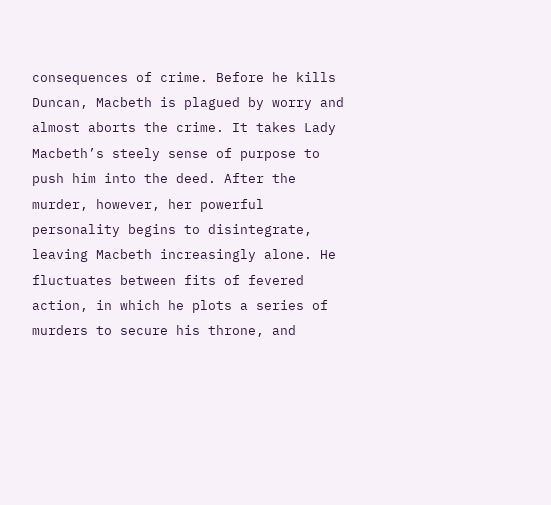consequences of crime. Before he kills Duncan, Macbeth is plagued by worry and almost aborts the crime. It takes Lady Macbeth’s steely sense of purpose to push him into the deed. After the murder, however, her powerful personality begins to disintegrate, leaving Macbeth increasingly alone. He fluctuates between fits of fevered action, in which he plots a series of murders to secure his throne, and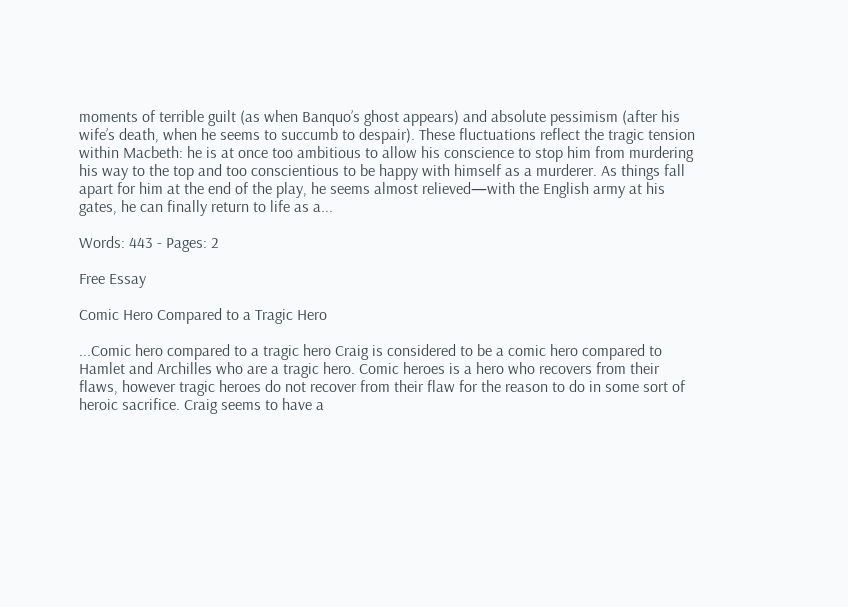moments of terrible guilt (as when Banquo’s ghost appears) and absolute pessimism (after his wife’s death, when he seems to succumb to despair). These fluctuations reflect the tragic tension within Macbeth: he is at once too ambitious to allow his conscience to stop him from murdering his way to the top and too conscientious to be happy with himself as a murderer. As things fall apart for him at the end of the play, he seems almost relieved—with the English army at his gates, he can finally return to life as a...

Words: 443 - Pages: 2

Free Essay

Comic Hero Compared to a Tragic Hero

...Comic hero compared to a tragic hero Craig is considered to be a comic hero compared to Hamlet and Archilles who are a tragic hero. Comic heroes is a hero who recovers from their flaws, however tragic heroes do not recover from their flaw for the reason to do in some sort of heroic sacrifice. Craig seems to have a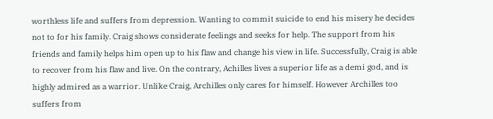worthless life and suffers from depression. Wanting to commit suicide to end his misery he decides not to for his family. Craig shows considerate feelings and seeks for help. The support from his friends and family helps him open up to his flaw and change his view in life. Successfully, Craig is able to recover from his flaw and live. On the contrary, Achilles lives a superior life as a demi god, and is highly admired as a warrior. Unlike Craig, Archilles only cares for himself. However Archilles too suffers from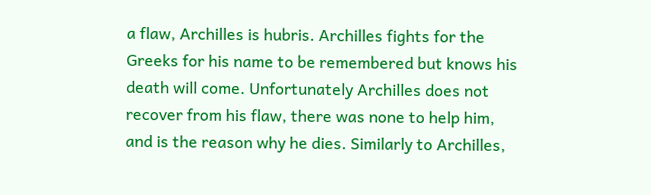a flaw, Archilles is hubris. Archilles fights for the Greeks for his name to be remembered but knows his death will come. Unfortunately Archilles does not recover from his flaw, there was none to help him, and is the reason why he dies. Similarly to Archilles,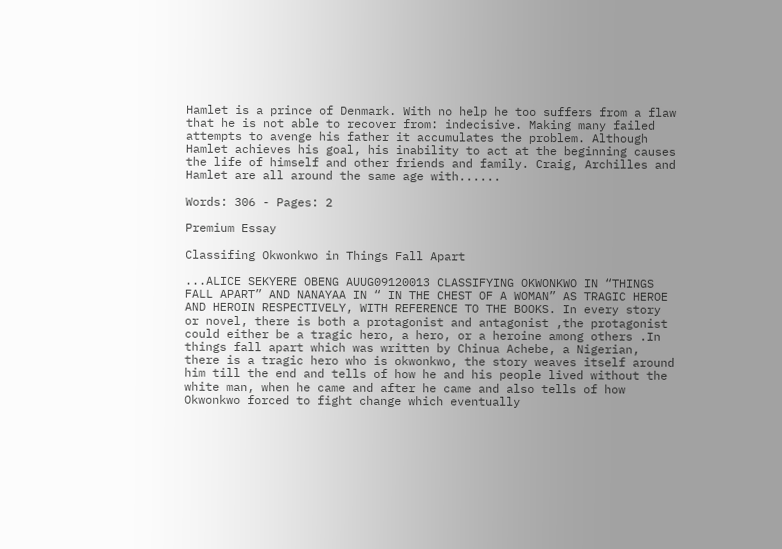Hamlet is a prince of Denmark. With no help he too suffers from a flaw that he is not able to recover from: indecisive. Making many failed attempts to avenge his father it accumulates the problem. Although Hamlet achieves his goal, his inability to act at the beginning causes the life of himself and other friends and family. Craig, Archilles and Hamlet are all around the same age with......

Words: 306 - Pages: 2

Premium Essay

Classifing Okwonkwo in Things Fall Apart

...ALICE SEKYERE OBENG AUUG09120013 CLASSIFYING OKWONKWO IN “THINGS FALL APART” AND NANAYAA IN “ IN THE CHEST OF A WOMAN” AS TRAGIC HEROE AND HEROIN RESPECTIVELY, WITH REFERENCE TO THE BOOKS. In every story or novel, there is both a protagonist and antagonist ,the protagonist could either be a tragic hero, a hero, or a heroine among others .In things fall apart which was written by Chinua Achebe, a Nigerian, there is a tragic hero who is okwonkwo, the story weaves itself around him till the end and tells of how he and his people lived without the white man, when he came and after he came and also tells of how Okwonkwo forced to fight change which eventually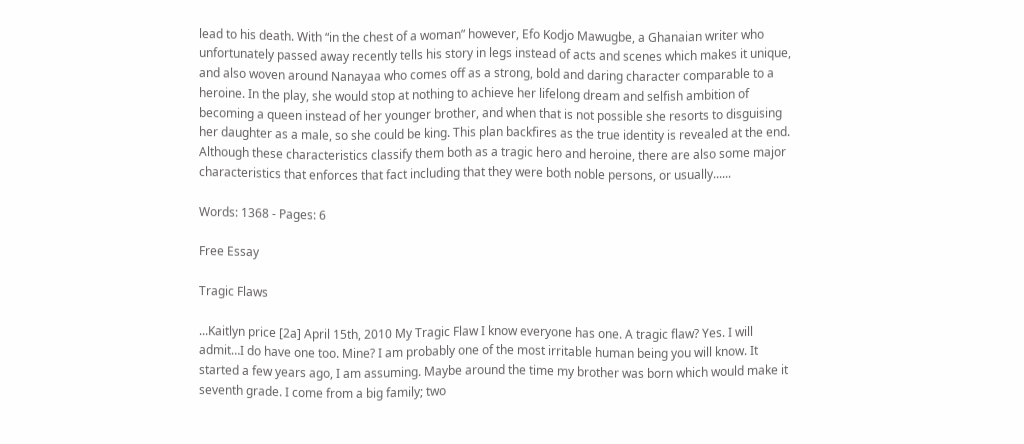lead to his death. With “in the chest of a woman” however, Efo Kodjo Mawugbe, a Ghanaian writer who unfortunately passed away recently tells his story in legs instead of acts and scenes which makes it unique, and also woven around Nanayaa who comes off as a strong, bold and daring character comparable to a heroine. In the play, she would stop at nothing to achieve her lifelong dream and selfish ambition of becoming a queen instead of her younger brother, and when that is not possible she resorts to disguising her daughter as a male, so she could be king. This plan backfires as the true identity is revealed at the end. Although these characteristics classify them both as a tragic hero and heroine, there are also some major characteristics that enforces that fact including that they were both noble persons, or usually......

Words: 1368 - Pages: 6

Free Essay

Tragic Flaws

...Kaitlyn price [2a] April 15th, 2010 My Tragic Flaw I know everyone has one. A tragic flaw? Yes. I will admit…I do have one too. Mine? I am probably one of the most irritable human being you will know. It started a few years ago, I am assuming. Maybe around the time my brother was born which would make it seventh grade. I come from a big family; two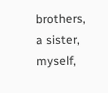brothers, a sister, myself,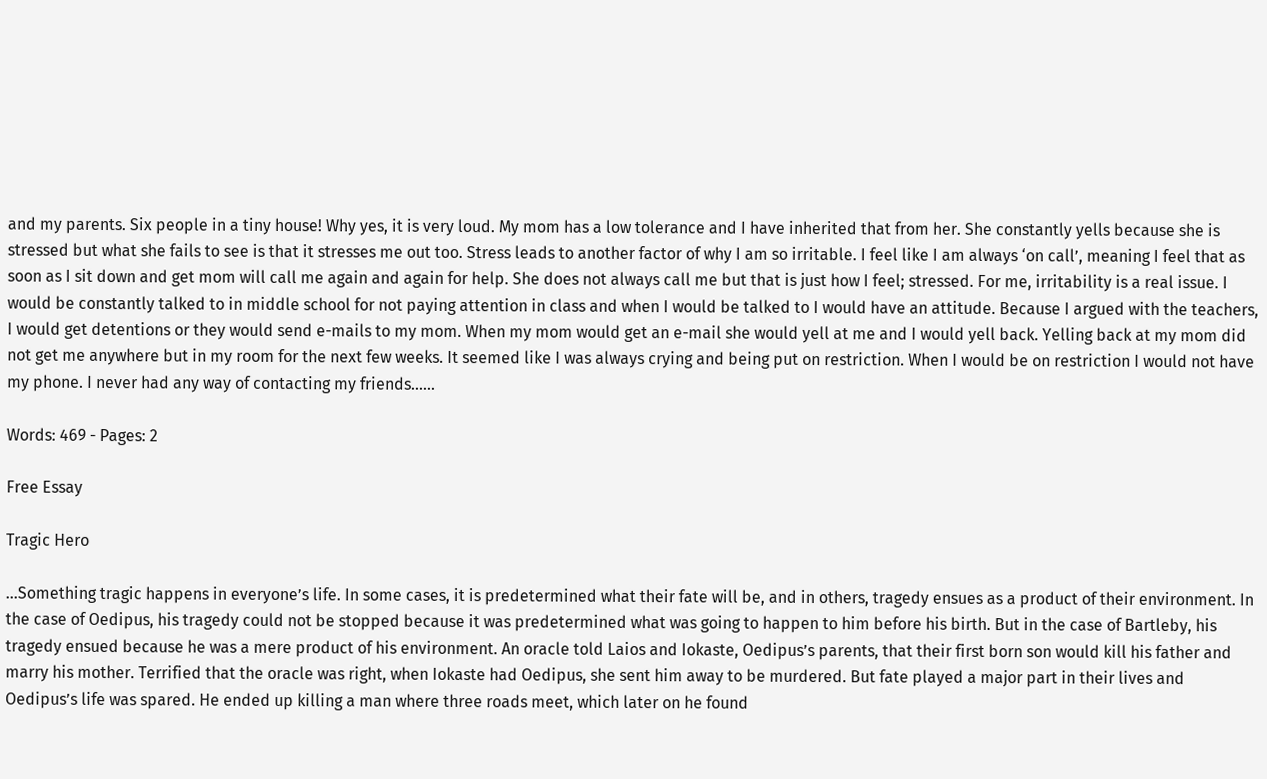and my parents. Six people in a tiny house! Why yes, it is very loud. My mom has a low tolerance and I have inherited that from her. She constantly yells because she is stressed but what she fails to see is that it stresses me out too. Stress leads to another factor of why I am so irritable. I feel like I am always ‘on call’, meaning I feel that as soon as I sit down and get mom will call me again and again for help. She does not always call me but that is just how I feel; stressed. For me, irritability is a real issue. I would be constantly talked to in middle school for not paying attention in class and when I would be talked to I would have an attitude. Because I argued with the teachers, I would get detentions or they would send e-mails to my mom. When my mom would get an e-mail she would yell at me and I would yell back. Yelling back at my mom did not get me anywhere but in my room for the next few weeks. It seemed like I was always crying and being put on restriction. When I would be on restriction I would not have my phone. I never had any way of contacting my friends......

Words: 469 - Pages: 2

Free Essay

Tragic Hero

...Something tragic happens in everyone’s life. In some cases, it is predetermined what their fate will be, and in others, tragedy ensues as a product of their environment. In the case of Oedipus, his tragedy could not be stopped because it was predetermined what was going to happen to him before his birth. But in the case of Bartleby, his tragedy ensued because he was a mere product of his environment. An oracle told Laios and Iokaste, Oedipus’s parents, that their first born son would kill his father and marry his mother. Terrified that the oracle was right, when Iokaste had Oedipus, she sent him away to be murdered. But fate played a major part in their lives and Oedipus’s life was spared. He ended up killing a man where three roads meet, which later on he found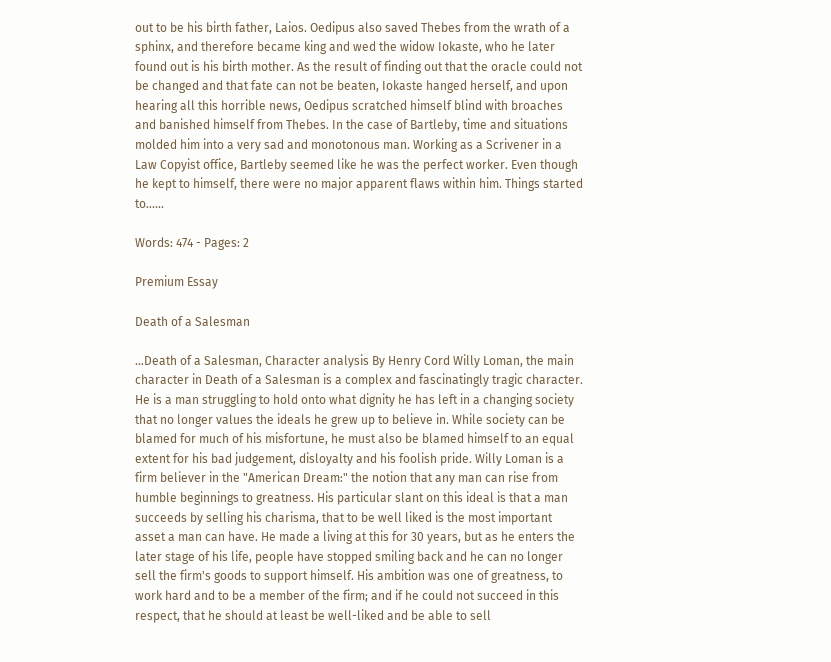out to be his birth father, Laios. Oedipus also saved Thebes from the wrath of a sphinx, and therefore became king and wed the widow Iokaste, who he later found out is his birth mother. As the result of finding out that the oracle could not be changed and that fate can not be beaten, Iokaste hanged herself, and upon hearing all this horrible news, Oedipus scratched himself blind with broaches and banished himself from Thebes. In the case of Bartleby, time and situations molded him into a very sad and monotonous man. Working as a Scrivener in a Law Copyist office, Bartleby seemed like he was the perfect worker. Even though he kept to himself, there were no major apparent flaws within him. Things started to......

Words: 474 - Pages: 2

Premium Essay

Death of a Salesman

...Death of a Salesman, Character analysis By Henry Cord Willy Loman, the main character in Death of a Salesman is a complex and fascinatingly tragic character. He is a man struggling to hold onto what dignity he has left in a changing society that no longer values the ideals he grew up to believe in. While society can be blamed for much of his misfortune, he must also be blamed himself to an equal extent for his bad judgement, disloyalty and his foolish pride. Willy Loman is a firm believer in the "American Dream:" the notion that any man can rise from humble beginnings to greatness. His particular slant on this ideal is that a man succeeds by selling his charisma, that to be well liked is the most important asset a man can have. He made a living at this for 30 years, but as he enters the later stage of his life, people have stopped smiling back and he can no longer sell the firm's goods to support himself. His ambition was one of greatness, to work hard and to be a member of the firm; and if he could not succeed in this respect, that he should at least be well-liked and be able to sell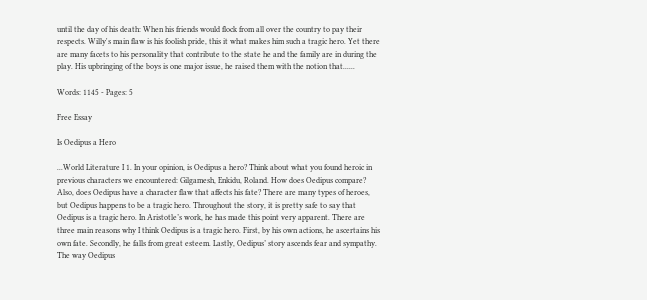until the day of his death: When his friends would flock from all over the country to pay their respects. Willy's main flaw is his foolish pride, this it what makes him such a tragic hero. Yet there are many facets to his personality that contribute to the state he and the family are in during the play. His upbringing of the boys is one major issue, he raised them with the notion that......

Words: 1145 - Pages: 5

Free Essay

Is Oedipus a Hero

...World Literature I 1. In your opinion, is Oedipus a hero? Think about what you found heroic in previous characters we encountered: Gilgamesh, Enkidu, Roland. How does Oedipus compare? Also, does Oedipus have a character flaw that affects his fate? There are many types of heroes, but Oedipus happens to be a tragic hero. Throughout the story, it is pretty safe to say that Oedipus is a tragic hero. In Aristotle’s work, he has made this point very apparent. There are three main reasons why I think Oedipus is a tragic hero. First, by his own actions, he ascertains his own fate. Secondly, he falls from great esteem. Lastly, Oedipus’ story ascends fear and sympathy. The way Oedipus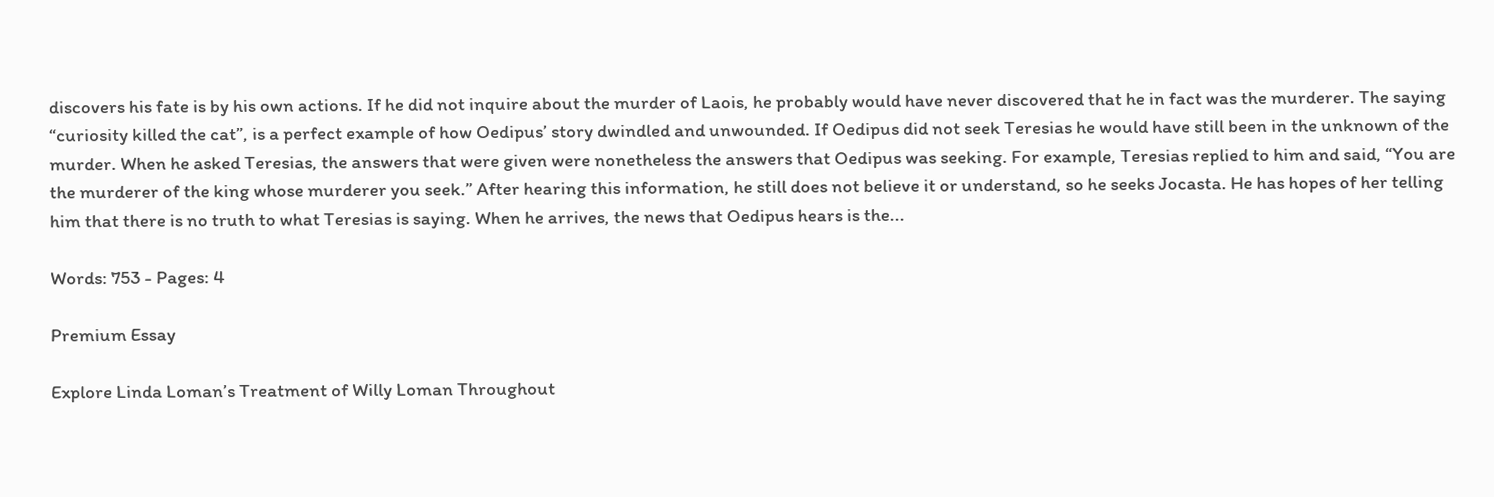discovers his fate is by his own actions. If he did not inquire about the murder of Laois, he probably would have never discovered that he in fact was the murderer. The saying “curiosity killed the cat”, is a perfect example of how Oedipus’ story dwindled and unwounded. If Oedipus did not seek Teresias he would have still been in the unknown of the murder. When he asked Teresias, the answers that were given were nonetheless the answers that Oedipus was seeking. For example, Teresias replied to him and said, “You are the murderer of the king whose murderer you seek.” After hearing this information, he still does not believe it or understand, so he seeks Jocasta. He has hopes of her telling him that there is no truth to what Teresias is saying. When he arrives, the news that Oedipus hears is the...

Words: 753 - Pages: 4

Premium Essay

Explore Linda Loman’s Treatment of Willy Loman Throughout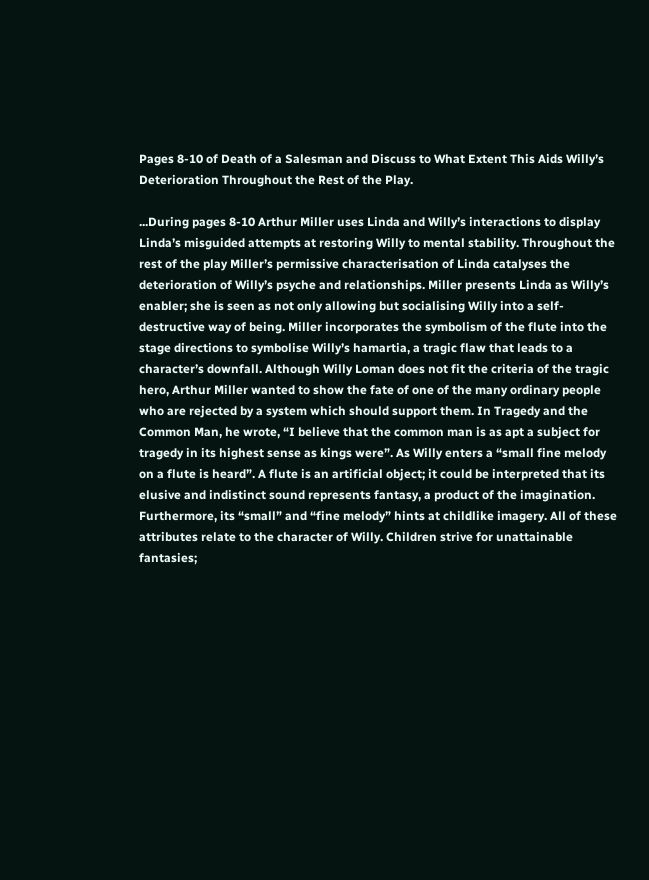Pages 8-10 of Death of a Salesman and Discuss to What Extent This Aids Willy’s Deterioration Throughout the Rest of the Play.

...During pages 8-10 Arthur Miller uses Linda and Willy’s interactions to display Linda’s misguided attempts at restoring Willy to mental stability. Throughout the rest of the play Miller’s permissive characterisation of Linda catalyses the deterioration of Willy’s psyche and relationships. Miller presents Linda as Willy’s enabler; she is seen as not only allowing but socialising Willy into a self-destructive way of being. Miller incorporates the symbolism of the flute into the stage directions to symbolise Willy’s hamartia, a tragic flaw that leads to a character’s downfall. Although Willy Loman does not fit the criteria of the tragic hero, Arthur Miller wanted to show the fate of one of the many ordinary people who are rejected by a system which should support them. In Tragedy and the Common Man, he wrote, “I believe that the common man is as apt a subject for tragedy in its highest sense as kings were”. As Willy enters a “small fine melody on a flute is heard”. A flute is an artificial object; it could be interpreted that its elusive and indistinct sound represents fantasy, a product of the imagination. Furthermore, its “small” and “fine melody” hints at childlike imagery. All of these attributes relate to the character of Willy. Children strive for unattainable fantasies;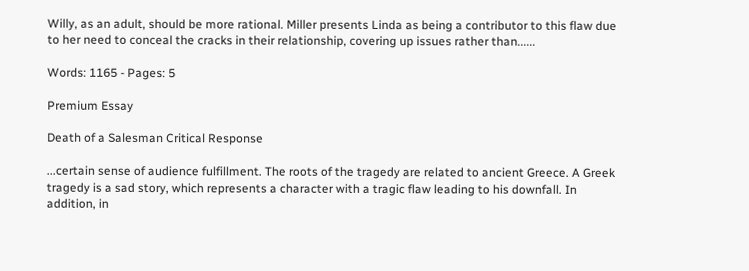Willy, as an adult, should be more rational. Miller presents Linda as being a contributor to this flaw due to her need to conceal the cracks in their relationship, covering up issues rather than......

Words: 1165 - Pages: 5

Premium Essay

Death of a Salesman Critical Response

...certain sense of audience fulfillment. The roots of the tragedy are related to ancient Greece. A Greek tragedy is a sad story, which represents a character with a tragic flaw leading to his downfall. In addition, in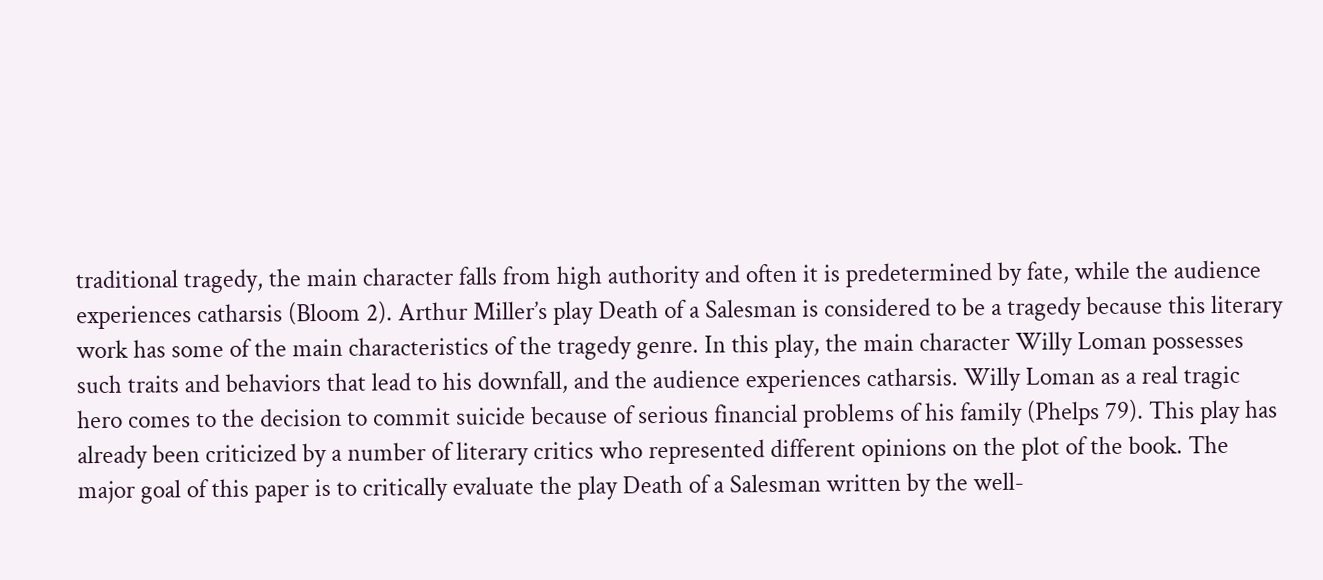traditional tragedy, the main character falls from high authority and often it is predetermined by fate, while the audience experiences catharsis (Bloom 2). Arthur Miller’s play Death of a Salesman is considered to be a tragedy because this literary work has some of the main characteristics of the tragedy genre. In this play, the main character Willy Loman possesses such traits and behaviors that lead to his downfall, and the audience experiences catharsis. Willy Loman as a real tragic hero comes to the decision to commit suicide because of serious financial problems of his family (Phelps 79). This play has already been criticized by a number of literary critics who represented different opinions on the plot of the book. The major goal of this paper is to critically evaluate the play Death of a Salesman written by the well-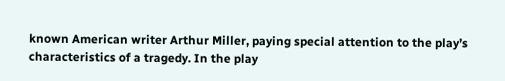known American writer Arthur Miller, paying special attention to the play’s characteristics of a tragedy. In the play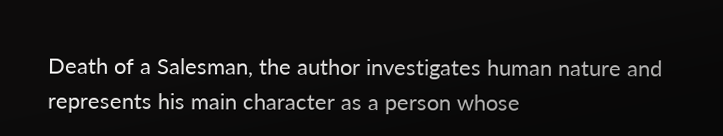Death of a Salesman, the author investigates human nature and represents his main character as a person whose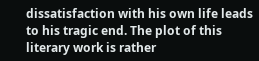dissatisfaction with his own life leads to his tragic end. The plot of this literary work is rather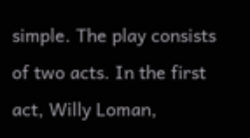simple. The play consists of two acts. In the first act, Willy Loman,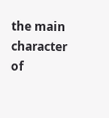the main character of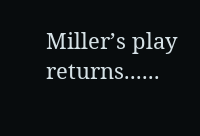Miller’s play returns......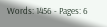Words: 1456 - Pages: 6